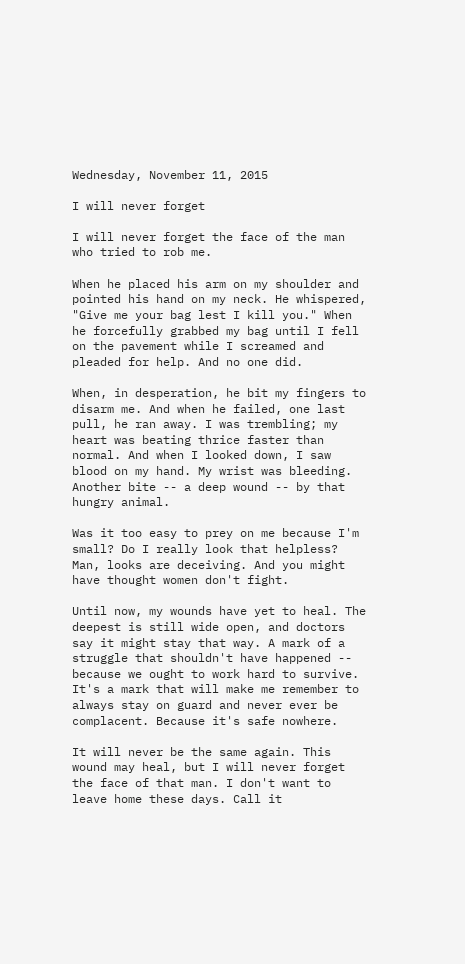Wednesday, November 11, 2015

I will never forget

I will never forget the face of the man who tried to rob me.

When he placed his arm on my shoulder and pointed his hand on my neck. He whispered, "Give me your bag lest I kill you." When he forcefully grabbed my bag until I fell on the pavement while I screamed and pleaded for help. And no one did.

When, in desperation, he bit my fingers to disarm me. And when he failed, one last pull, he ran away. I was trembling; my heart was beating thrice faster than normal. And when I looked down, I saw blood on my hand. My wrist was bleeding. Another bite -- a deep wound -- by that hungry animal.

Was it too easy to prey on me because I'm small? Do I really look that helpless? Man, looks are deceiving. And you might have thought women don't fight.

Until now, my wounds have yet to heal. The deepest is still wide open, and doctors say it might stay that way. A mark of a struggle that shouldn't have happened -- because we ought to work hard to survive. It's a mark that will make me remember to always stay on guard and never ever be complacent. Because it's safe nowhere.

It will never be the same again. This wound may heal, but I will never forget the face of that man. I don't want to leave home these days. Call it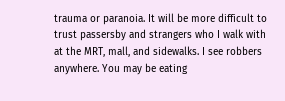trauma or paranoia. It will be more difficult to trust passersby and strangers who I walk with at the MRT, mall, and sidewalks. I see robbers anywhere. You may be eating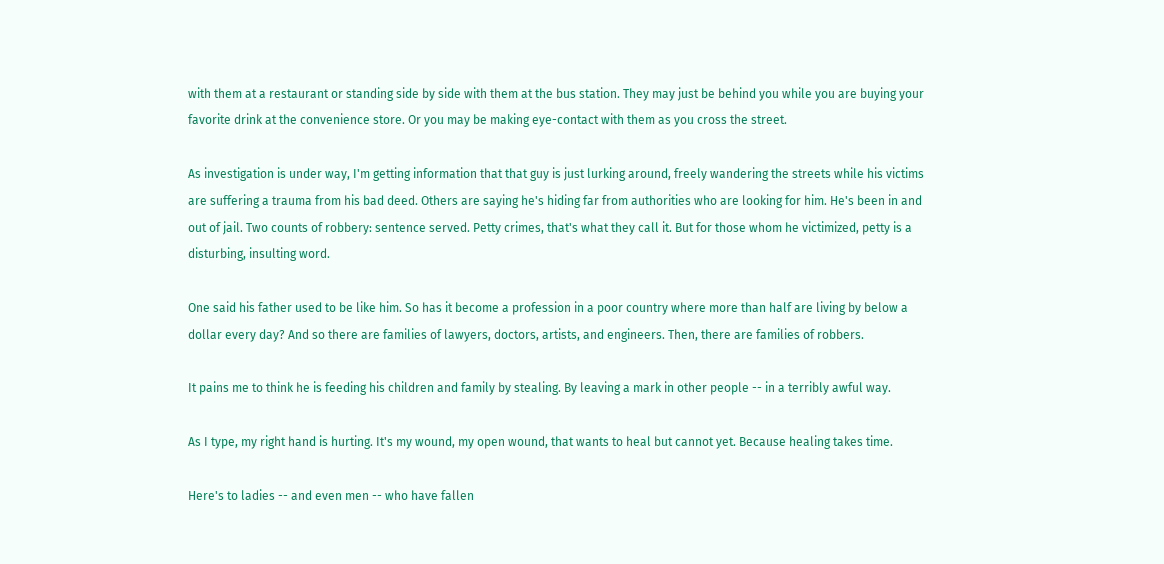with them at a restaurant or standing side by side with them at the bus station. They may just be behind you while you are buying your favorite drink at the convenience store. Or you may be making eye-contact with them as you cross the street.

As investigation is under way, I'm getting information that that guy is just lurking around, freely wandering the streets while his victims are suffering a trauma from his bad deed. Others are saying he's hiding far from authorities who are looking for him. He's been in and out of jail. Two counts of robbery: sentence served. Petty crimes, that's what they call it. But for those whom he victimized, petty is a disturbing, insulting word.

One said his father used to be like him. So has it become a profession in a poor country where more than half are living by below a dollar every day? And so there are families of lawyers, doctors, artists, and engineers. Then, there are families of robbers.

It pains me to think he is feeding his children and family by stealing. By leaving a mark in other people -- in a terribly awful way.

As I type, my right hand is hurting. It's my wound, my open wound, that wants to heal but cannot yet. Because healing takes time.

Here's to ladies -- and even men -- who have fallen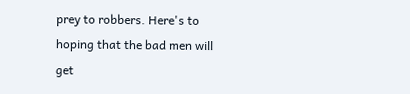prey to robbers. Here's to hoping that the bad men will get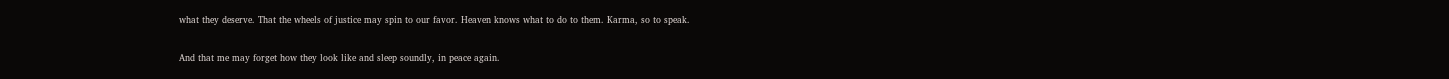what they deserve. That the wheels of justice may spin to our favor. Heaven knows what to do to them. Karma, so to speak.

And that me may forget how they look like and sleep soundly, in peace again.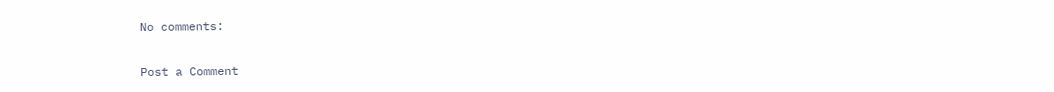No comments:

Post a Comment